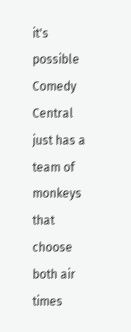it's possible Comedy Central just has a team of monkeys that choose both air times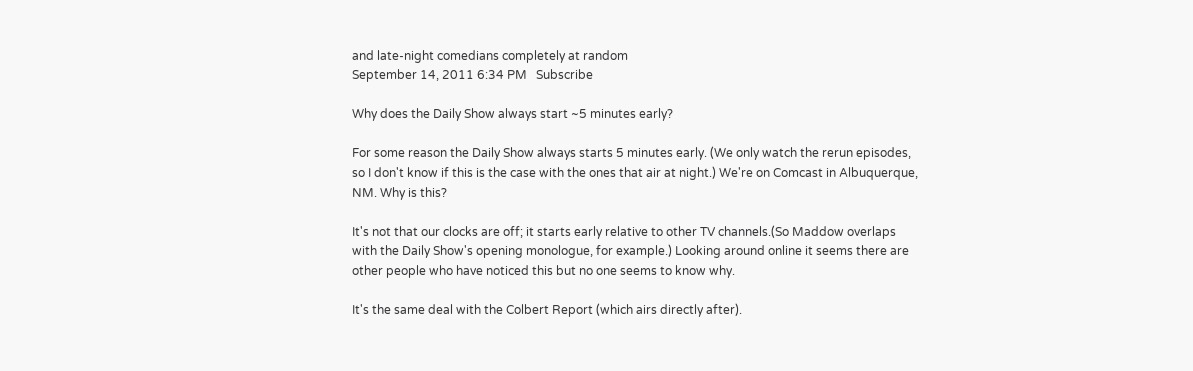and late-night comedians completely at random
September 14, 2011 6:34 PM   Subscribe

Why does the Daily Show always start ~5 minutes early?

For some reason the Daily Show always starts 5 minutes early. (We only watch the rerun episodes, so I don't know if this is the case with the ones that air at night.) We're on Comcast in Albuquerque, NM. Why is this?

It's not that our clocks are off; it starts early relative to other TV channels.(So Maddow overlaps with the Daily Show's opening monologue, for example.) Looking around online it seems there are other people who have noticed this but no one seems to know why.

It's the same deal with the Colbert Report (which airs directly after).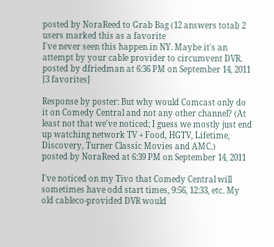posted by NoraReed to Grab Bag (12 answers total) 2 users marked this as a favorite
I've never seen this happen in NY. Maybe it's an attempt by your cable provider to circumvent DVR.
posted by dfriedman at 6:36 PM on September 14, 2011 [3 favorites]

Response by poster: But why would Comcast only do it on Comedy Central and not any other channel? (At least not that we've noticed; I guess we mostly just end up watching network TV + Food, HGTV, Lifetime, Discovery, Turner Classic Movies and AMC.)
posted by NoraReed at 6:39 PM on September 14, 2011

I've noticed on my Tivo that Comedy Central will sometimes have odd start times, 9:56, 12:33, etc. My old cableco-provided DVR would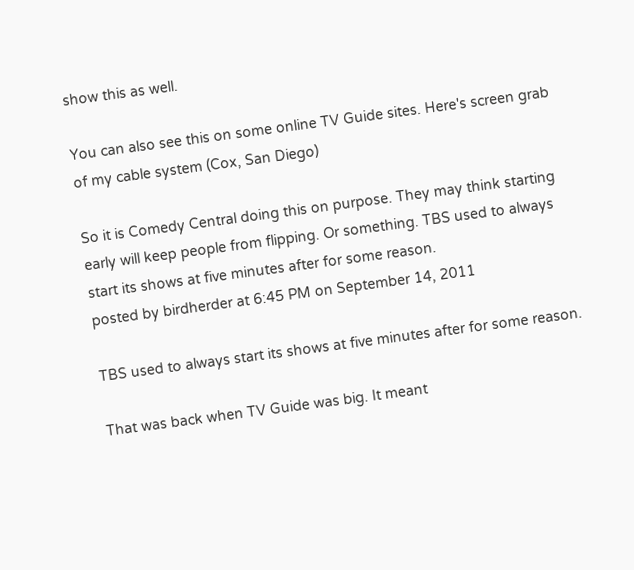show this as well.

You can also see this on some online TV Guide sites. Here's screen grab of my cable system (Cox, San Diego)

So it is Comedy Central doing this on purpose. They may think starting early will keep people from flipping. Or something. TBS used to always start its shows at five minutes after for some reason.
posted by birdherder at 6:45 PM on September 14, 2011

TBS used to always start its shows at five minutes after for some reason.

That was back when TV Guide was big. It meant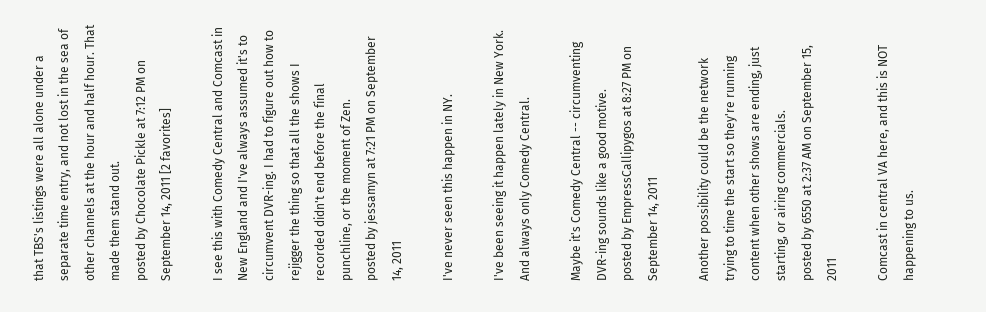that TBS's listings were all alone under a separate time entry, and not lost in the sea of other channels at the hour and half hour. That made them stand out.
posted by Chocolate Pickle at 7:12 PM on September 14, 2011 [2 favorites]

I see this with Comedy Central and Comcast in New England and I've always assumed it's to circumvent DVR-ing. I had to figure out how to rejigger the thing so that all the shows I recorded didn't end before the final punchline, or the moment of Zen.
posted by jessamyn at 7:21 PM on September 14, 2011

I've never seen this happen in NY.

I've been seeing it happen lately in New York. And always only Comedy Central.

Maybe it's Comedy Central -- circumventing DVR-ing sounds like a good motive.
posted by EmpressCallipygos at 8:27 PM on September 14, 2011

Another possibility could be the network trying to time the start so they're running content when other shows are ending, just starting, or airing commercials.
posted by 6550 at 2:37 AM on September 15, 2011

Comcast in central VA here, and this is NOT happening to us.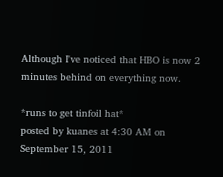Although I've noticed that HBO is now 2 minutes behind on everything now.

*runs to get tinfoil hat*
posted by kuanes at 4:30 AM on September 15, 2011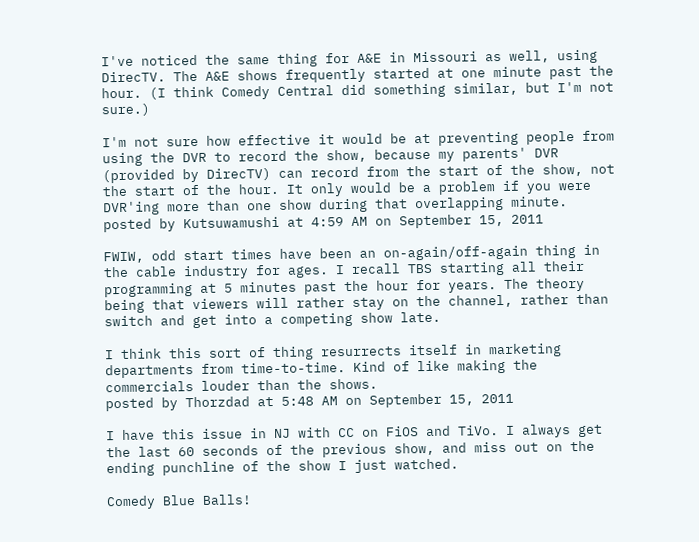I've noticed the same thing for A&E in Missouri as well, using DirecTV. The A&E shows frequently started at one minute past the hour. (I think Comedy Central did something similar, but I'm not sure.)

I'm not sure how effective it would be at preventing people from using the DVR to record the show, because my parents' DVR (provided by DirecTV) can record from the start of the show, not the start of the hour. It only would be a problem if you were DVR'ing more than one show during that overlapping minute.
posted by Kutsuwamushi at 4:59 AM on September 15, 2011

FWIW, odd start times have been an on-again/off-again thing in the cable industry for ages. I recall TBS starting all their programming at 5 minutes past the hour for years. The theory being that viewers will rather stay on the channel, rather than switch and get into a competing show late.

I think this sort of thing resurrects itself in marketing departments from time-to-time. Kind of like making the commercials louder than the shows.
posted by Thorzdad at 5:48 AM on September 15, 2011

I have this issue in NJ with CC on FiOS and TiVo. I always get the last 60 seconds of the previous show, and miss out on the ending punchline of the show I just watched.

Comedy Blue Balls!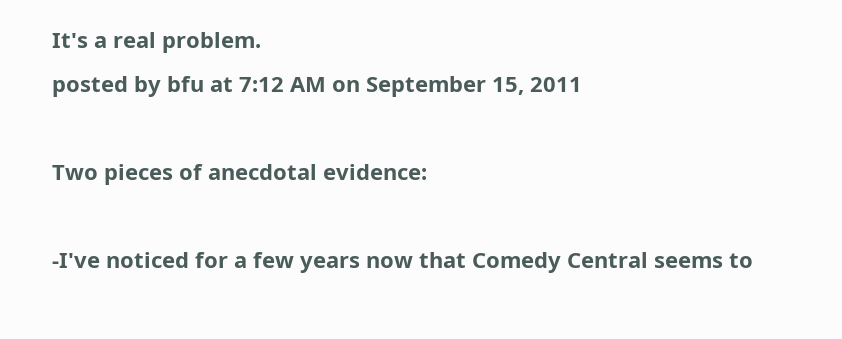It's a real problem.
posted by bfu at 7:12 AM on September 15, 2011

Two pieces of anecdotal evidence:

-I've noticed for a few years now that Comedy Central seems to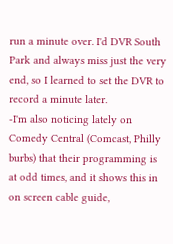run a minute over. I'd DVR South Park and always miss just the very end, so I learned to set the DVR to record a minute later.
-I'm also noticing lately on Comedy Central (Comcast, Philly burbs) that their programming is at odd times, and it shows this in on screen cable guide,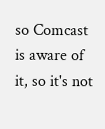so Comcast is aware of it, so it's not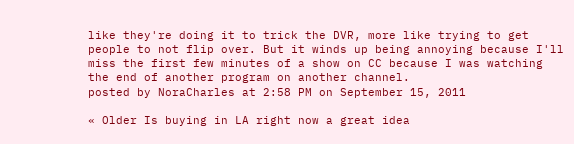like they're doing it to trick the DVR, more like trying to get people to not flip over. But it winds up being annoying because I'll miss the first few minutes of a show on CC because I was watching the end of another program on another channel.
posted by NoraCharles at 2:58 PM on September 15, 2011

« Older Is buying in LA right now a great idea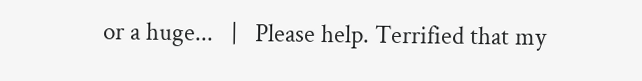or a huge...   |   Please help. Terrified that my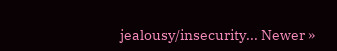jealousy/insecurity... Newer »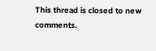This thread is closed to new comments.